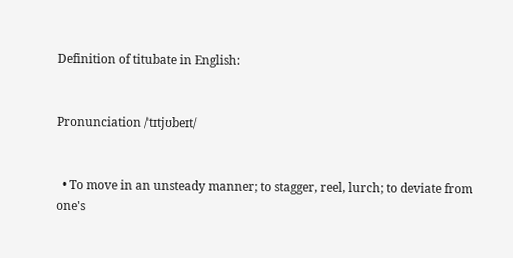Definition of titubate in English:


Pronunciation /ˈtɪtjʊbeɪt/


  • To move in an unsteady manner; to stagger, reel, lurch; to deviate from one's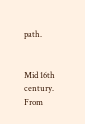path.


Mid 16th century. From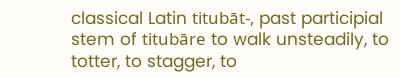classical Latin titubāt-, past participial stem of titubāre to walk unsteadily, to totter, to stagger, to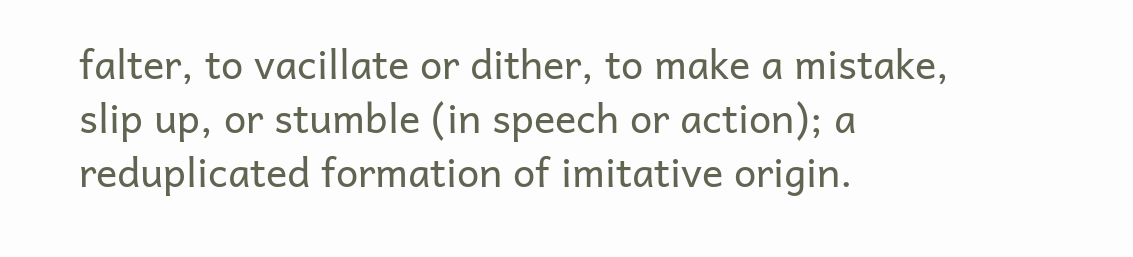falter, to vacillate or dither, to make a mistake, slip up, or stumble (in speech or action); a reduplicated formation of imitative origin.